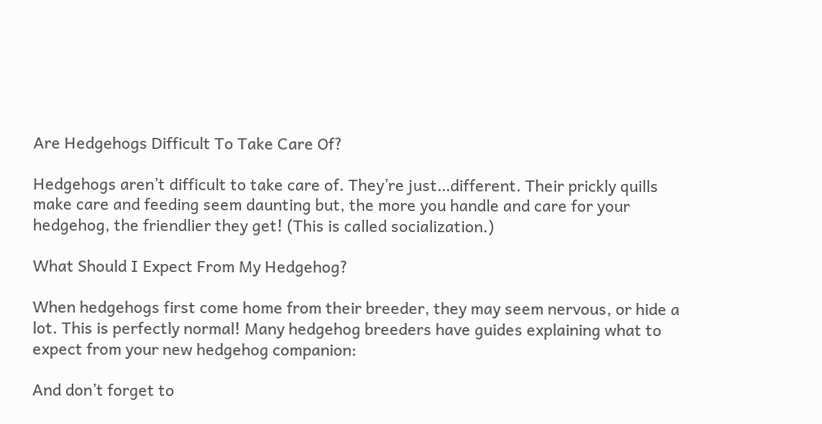Are Hedgehogs Difficult To Take Care Of?

Hedgehogs aren’t difficult to take care of. They’re just…different. Their prickly quills make care and feeding seem daunting but, the more you handle and care for your hedgehog, the friendlier they get! (This is called socialization.)

What Should I Expect From My Hedgehog?

When hedgehogs first come home from their breeder, they may seem nervous, or hide a lot. This is perfectly normal! Many hedgehog breeders have guides explaining what to expect from your new hedgehog companion:

And don’t forget to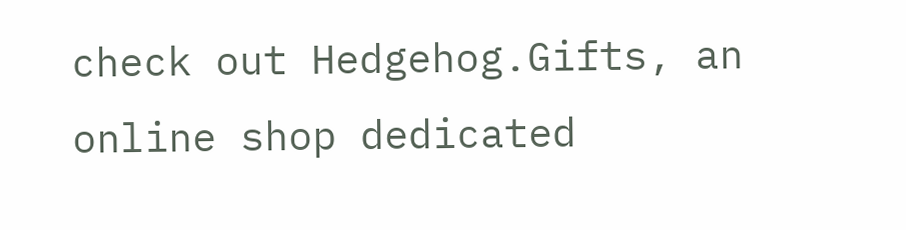check out Hedgehog.Gifts, an online shop dedicated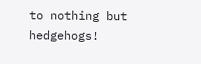to nothing but hedgehogs!